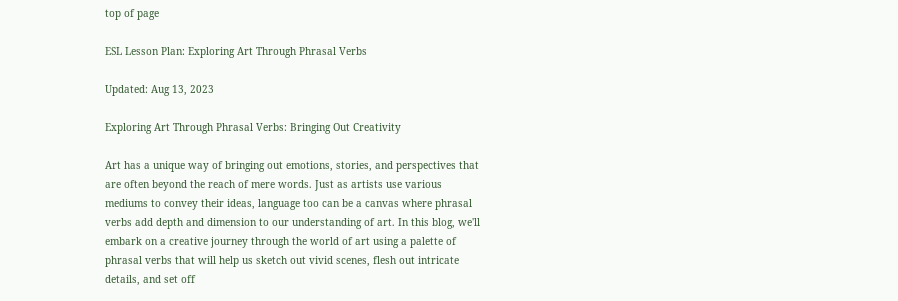top of page

ESL Lesson Plan: Exploring Art Through Phrasal Verbs

Updated: Aug 13, 2023

Exploring Art Through Phrasal Verbs: Bringing Out Creativity

Art has a unique way of bringing out emotions, stories, and perspectives that are often beyond the reach of mere words. Just as artists use various mediums to convey their ideas, language too can be a canvas where phrasal verbs add depth and dimension to our understanding of art. In this blog, we'll embark on a creative journey through the world of art using a palette of phrasal verbs that will help us sketch out vivid scenes, flesh out intricate details, and set off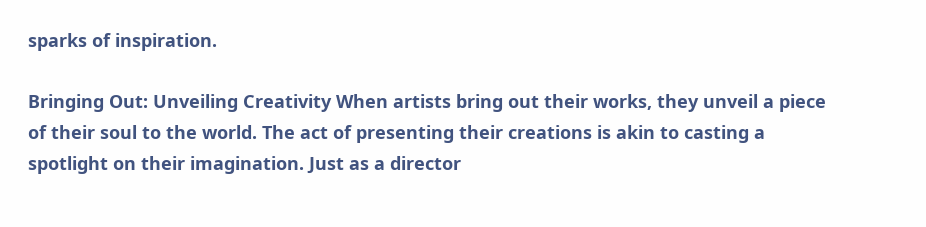sparks of inspiration.

Bringing Out: Unveiling Creativity When artists bring out their works, they unveil a piece of their soul to the world. The act of presenting their creations is akin to casting a spotlight on their imagination. Just as a director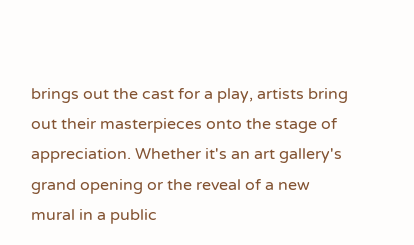brings out the cast for a play, artists bring out their masterpieces onto the stage of appreciation. Whether it's an art gallery's grand opening or the reveal of a new mural in a public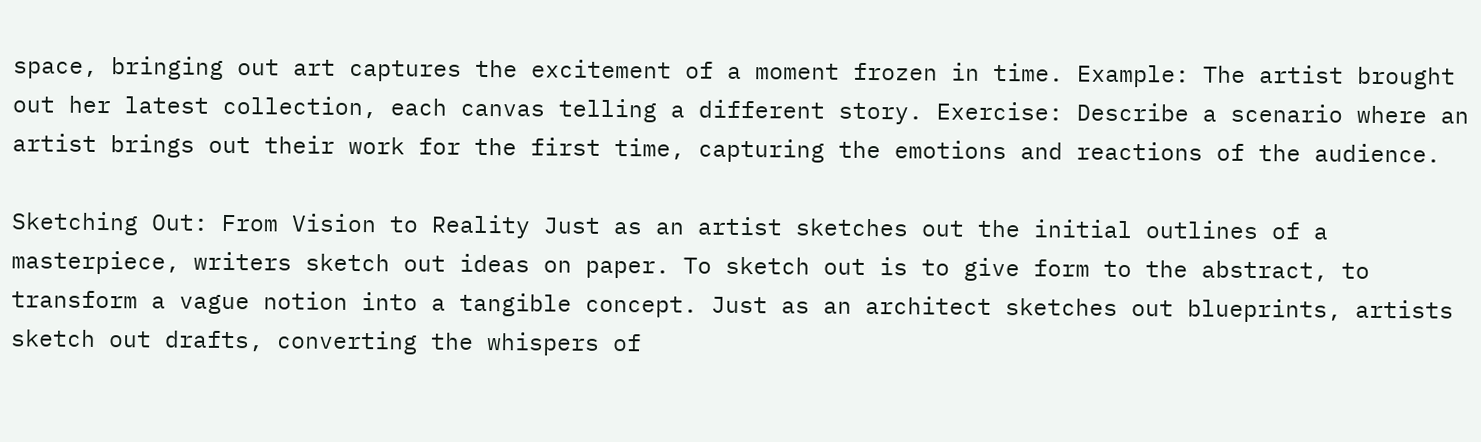space, bringing out art captures the excitement of a moment frozen in time. Example: The artist brought out her latest collection, each canvas telling a different story. Exercise: Describe a scenario where an artist brings out their work for the first time, capturing the emotions and reactions of the audience.

Sketching Out: From Vision to Reality Just as an artist sketches out the initial outlines of a masterpiece, writers sketch out ideas on paper. To sketch out is to give form to the abstract, to transform a vague notion into a tangible concept. Just as an architect sketches out blueprints, artists sketch out drafts, converting the whispers of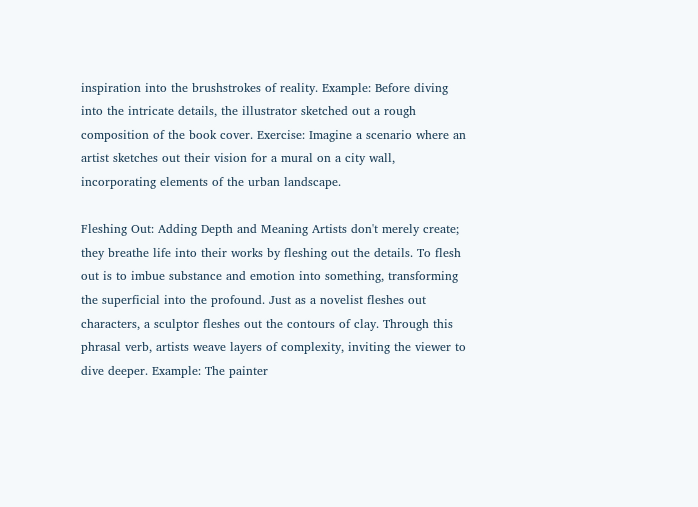inspiration into the brushstrokes of reality. Example: Before diving into the intricate details, the illustrator sketched out a rough composition of the book cover. Exercise: Imagine a scenario where an artist sketches out their vision for a mural on a city wall, incorporating elements of the urban landscape.

Fleshing Out: Adding Depth and Meaning Artists don't merely create; they breathe life into their works by fleshing out the details. To flesh out is to imbue substance and emotion into something, transforming the superficial into the profound. Just as a novelist fleshes out characters, a sculptor fleshes out the contours of clay. Through this phrasal verb, artists weave layers of complexity, inviting the viewer to dive deeper. Example: The painter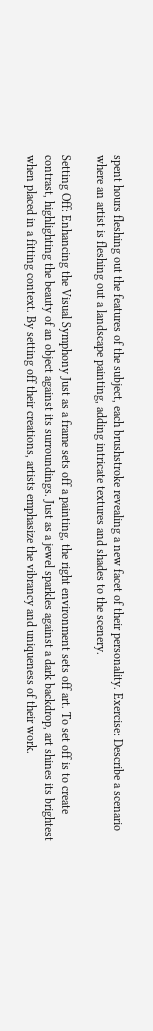spent hours fleshing out the features of the subject, each brushstroke revealing a new facet of their personality. Exercise: Describe a scenario where an artist is fleshing out a landscape painting, adding intricate textures and shades to the scenery.

Setting Off: Enhancing the Visual Symphony Just as a frame sets off a painting, the right environment sets off art. To set off is to create contrast, highlighting the beauty of an object against its surroundings. Just as a jewel sparkles against a dark backdrop, art shines its brightest when placed in a fitting context. By setting off their creations, artists emphasize the vibrancy and uniqueness of their work.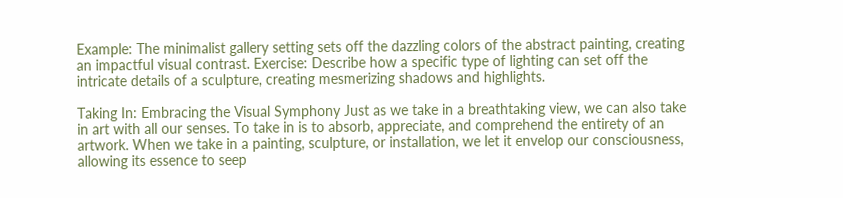Example: The minimalist gallery setting sets off the dazzling colors of the abstract painting, creating an impactful visual contrast. Exercise: Describe how a specific type of lighting can set off the intricate details of a sculpture, creating mesmerizing shadows and highlights.

Taking In: Embracing the Visual Symphony Just as we take in a breathtaking view, we can also take in art with all our senses. To take in is to absorb, appreciate, and comprehend the entirety of an artwork. When we take in a painting, sculpture, or installation, we let it envelop our consciousness, allowing its essence to seep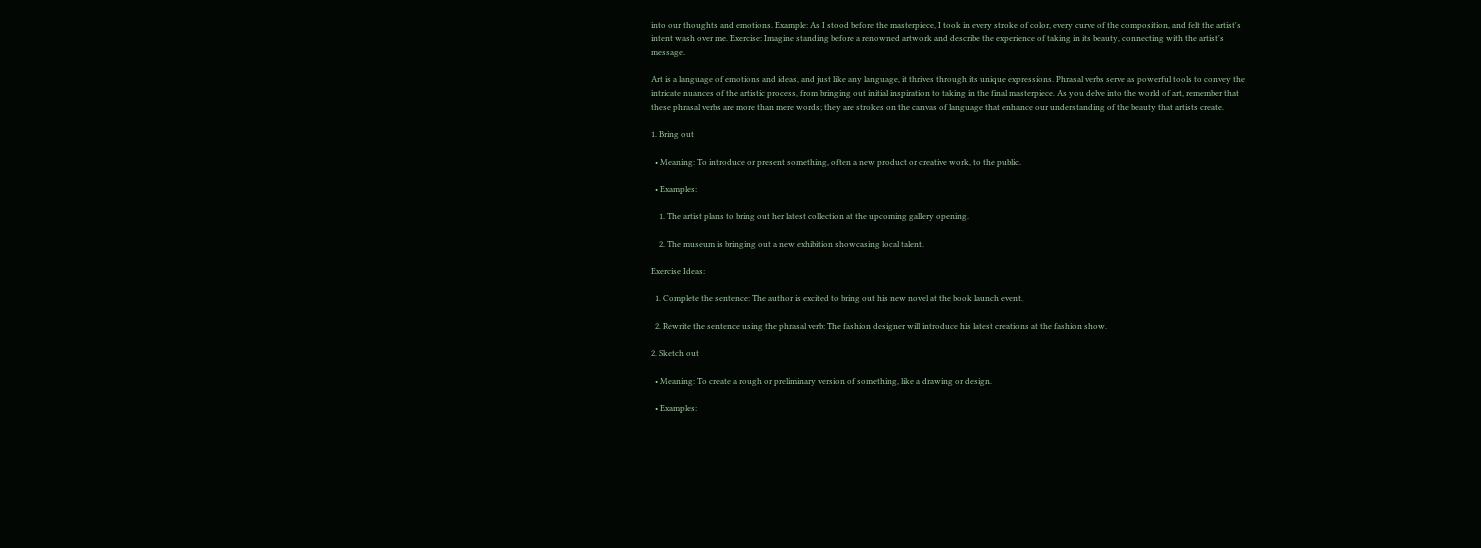into our thoughts and emotions. Example: As I stood before the masterpiece, I took in every stroke of color, every curve of the composition, and felt the artist's intent wash over me. Exercise: Imagine standing before a renowned artwork and describe the experience of taking in its beauty, connecting with the artist's message.

Art is a language of emotions and ideas, and just like any language, it thrives through its unique expressions. Phrasal verbs serve as powerful tools to convey the intricate nuances of the artistic process, from bringing out initial inspiration to taking in the final masterpiece. As you delve into the world of art, remember that these phrasal verbs are more than mere words; they are strokes on the canvas of language that enhance our understanding of the beauty that artists create.

1. Bring out

  • Meaning: To introduce or present something, often a new product or creative work, to the public.

  • Examples:

    1. The artist plans to bring out her latest collection at the upcoming gallery opening.

    2. The museum is bringing out a new exhibition showcasing local talent.

Exercise Ideas:

  1. Complete the sentence: The author is excited to bring out his new novel at the book launch event.

  2. Rewrite the sentence using the phrasal verb: The fashion designer will introduce his latest creations at the fashion show.

2. Sketch out

  • Meaning: To create a rough or preliminary version of something, like a drawing or design.

  • Examples: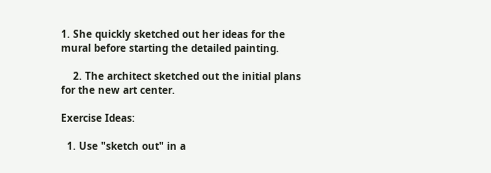1. She quickly sketched out her ideas for the mural before starting the detailed painting.

    2. The architect sketched out the initial plans for the new art center.

Exercise Ideas:

  1. Use "sketch out" in a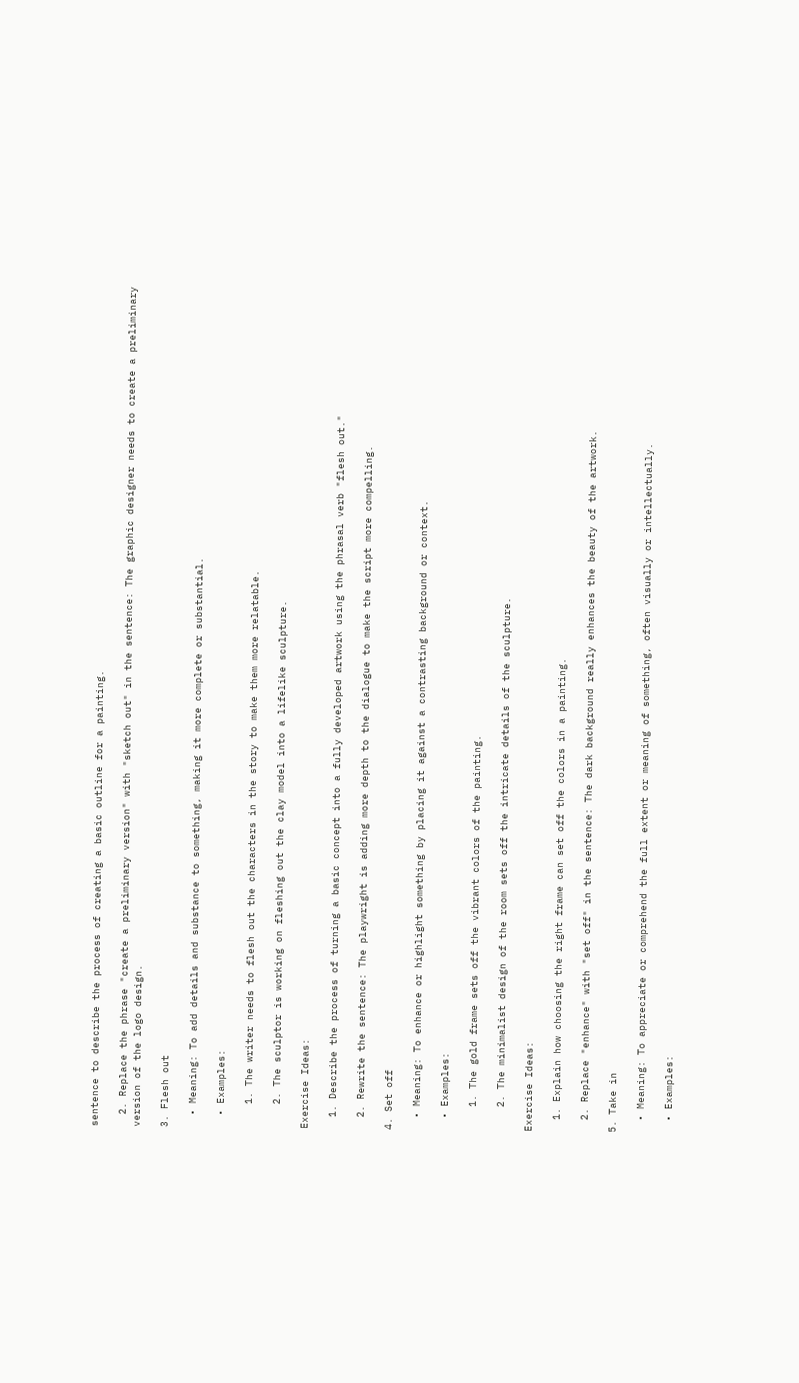sentence to describe the process of creating a basic outline for a painting.

  2. Replace the phrase "create a preliminary version" with "sketch out" in the sentence: The graphic designer needs to create a preliminary version of the logo design.

3. Flesh out

  • Meaning: To add details and substance to something, making it more complete or substantial.

  • Examples:

    1. The writer needs to flesh out the characters in the story to make them more relatable.

    2. The sculptor is working on fleshing out the clay model into a lifelike sculpture.

Exercise Ideas:

  1. Describe the process of turning a basic concept into a fully developed artwork using the phrasal verb "flesh out."

  2. Rewrite the sentence: The playwright is adding more depth to the dialogue to make the script more compelling.

4. Set off

  • Meaning: To enhance or highlight something by placing it against a contrasting background or context.

  • Examples:

    1. The gold frame sets off the vibrant colors of the painting.

    2. The minimalist design of the room sets off the intricate details of the sculpture.

Exercise Ideas:

  1. Explain how choosing the right frame can set off the colors in a painting.

  2. Replace "enhance" with "set off" in the sentence: The dark background really enhances the beauty of the artwork.

5. Take in

  • Meaning: To appreciate or comprehend the full extent or meaning of something, often visually or intellectually.

  • Examples: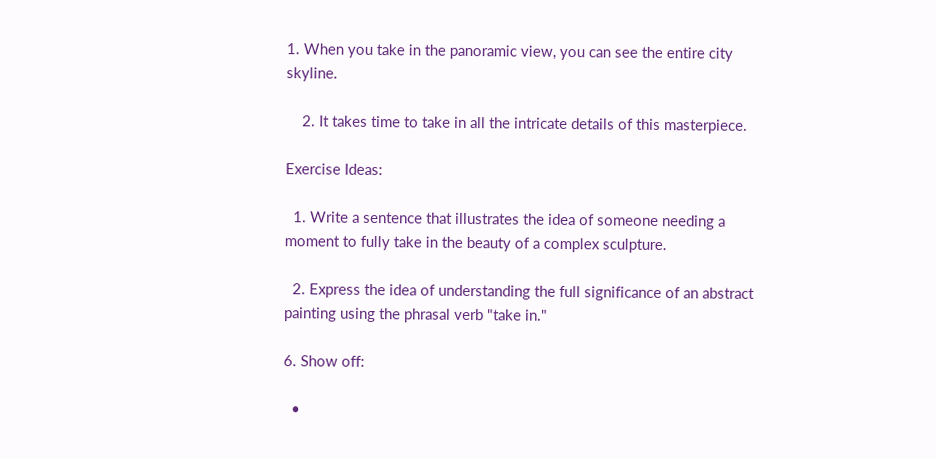1. When you take in the panoramic view, you can see the entire city skyline.

    2. It takes time to take in all the intricate details of this masterpiece.

Exercise Ideas:

  1. Write a sentence that illustrates the idea of someone needing a moment to fully take in the beauty of a complex sculpture.

  2. Express the idea of understanding the full significance of an abstract painting using the phrasal verb "take in."

6. Show off:

  •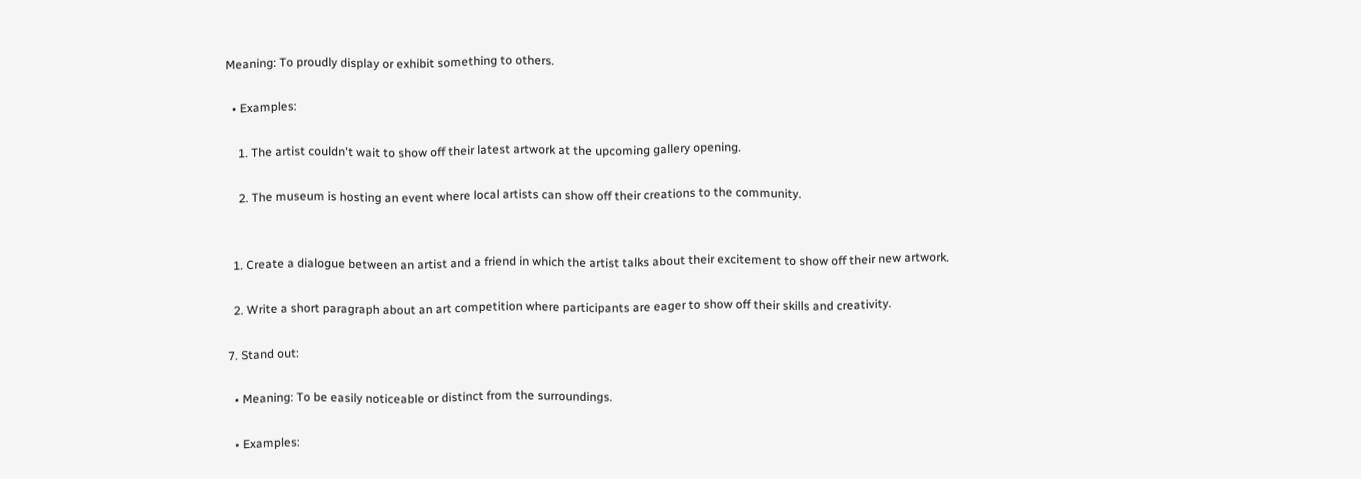Meaning: To proudly display or exhibit something to others.

  • Examples:

    1. The artist couldn't wait to show off their latest artwork at the upcoming gallery opening.

    2. The museum is hosting an event where local artists can show off their creations to the community.


  1. Create a dialogue between an artist and a friend in which the artist talks about their excitement to show off their new artwork.

  2. Write a short paragraph about an art competition where participants are eager to show off their skills and creativity.

7. Stand out:

  • Meaning: To be easily noticeable or distinct from the surroundings.

  • Examples: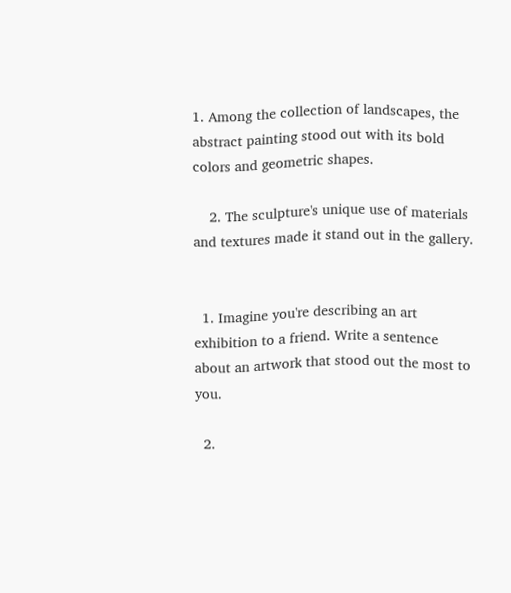1. Among the collection of landscapes, the abstract painting stood out with its bold colors and geometric shapes.

    2. The sculpture's unique use of materials and textures made it stand out in the gallery.


  1. Imagine you're describing an art exhibition to a friend. Write a sentence about an artwork that stood out the most to you.

  2.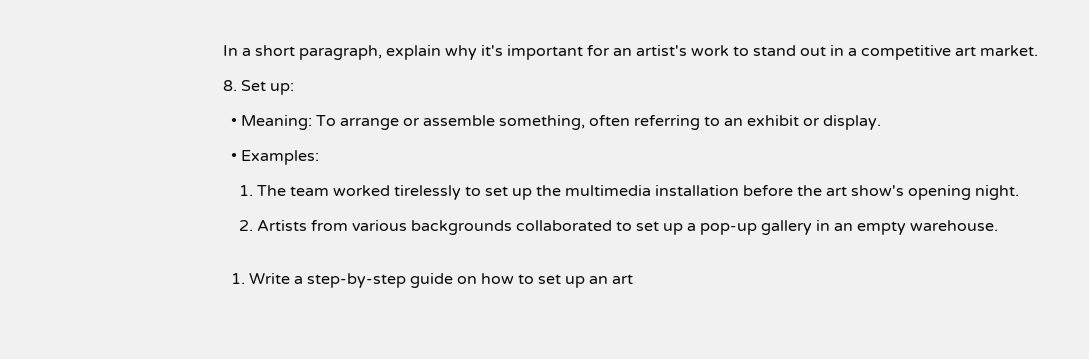In a short paragraph, explain why it's important for an artist's work to stand out in a competitive art market.

8. Set up:

  • Meaning: To arrange or assemble something, often referring to an exhibit or display.

  • Examples:

    1. The team worked tirelessly to set up the multimedia installation before the art show's opening night.

    2. Artists from various backgrounds collaborated to set up a pop-up gallery in an empty warehouse.


  1. Write a step-by-step guide on how to set up an art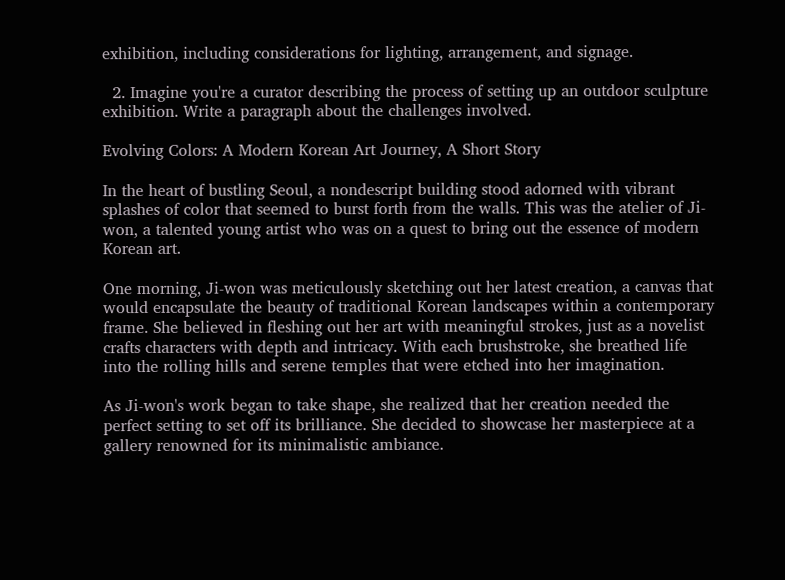exhibition, including considerations for lighting, arrangement, and signage.

  2. Imagine you're a curator describing the process of setting up an outdoor sculpture exhibition. Write a paragraph about the challenges involved.

Evolving Colors: A Modern Korean Art Journey, A Short Story

In the heart of bustling Seoul, a nondescript building stood adorned with vibrant splashes of color that seemed to burst forth from the walls. This was the atelier of Ji-won, a talented young artist who was on a quest to bring out the essence of modern Korean art.

One morning, Ji-won was meticulously sketching out her latest creation, a canvas that would encapsulate the beauty of traditional Korean landscapes within a contemporary frame. She believed in fleshing out her art with meaningful strokes, just as a novelist crafts characters with depth and intricacy. With each brushstroke, she breathed life into the rolling hills and serene temples that were etched into her imagination.

As Ji-won's work began to take shape, she realized that her creation needed the perfect setting to set off its brilliance. She decided to showcase her masterpiece at a gallery renowned for its minimalistic ambiance.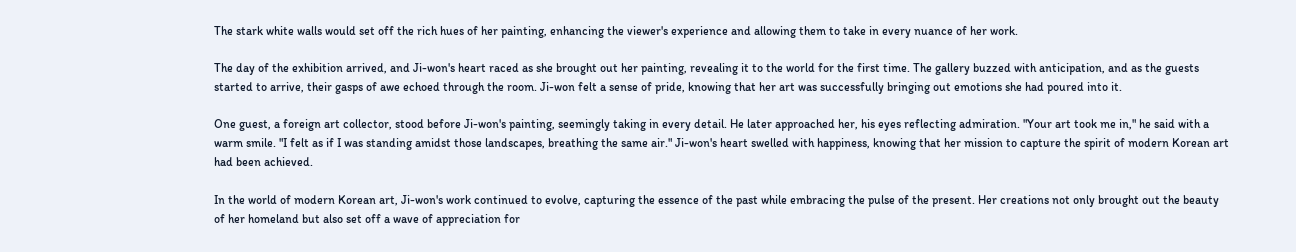The stark white walls would set off the rich hues of her painting, enhancing the viewer's experience and allowing them to take in every nuance of her work.

The day of the exhibition arrived, and Ji-won's heart raced as she brought out her painting, revealing it to the world for the first time. The gallery buzzed with anticipation, and as the guests started to arrive, their gasps of awe echoed through the room. Ji-won felt a sense of pride, knowing that her art was successfully bringing out emotions she had poured into it.

One guest, a foreign art collector, stood before Ji-won's painting, seemingly taking in every detail. He later approached her, his eyes reflecting admiration. "Your art took me in," he said with a warm smile. "I felt as if I was standing amidst those landscapes, breathing the same air." Ji-won's heart swelled with happiness, knowing that her mission to capture the spirit of modern Korean art had been achieved.

In the world of modern Korean art, Ji-won's work continued to evolve, capturing the essence of the past while embracing the pulse of the present. Her creations not only brought out the beauty of her homeland but also set off a wave of appreciation for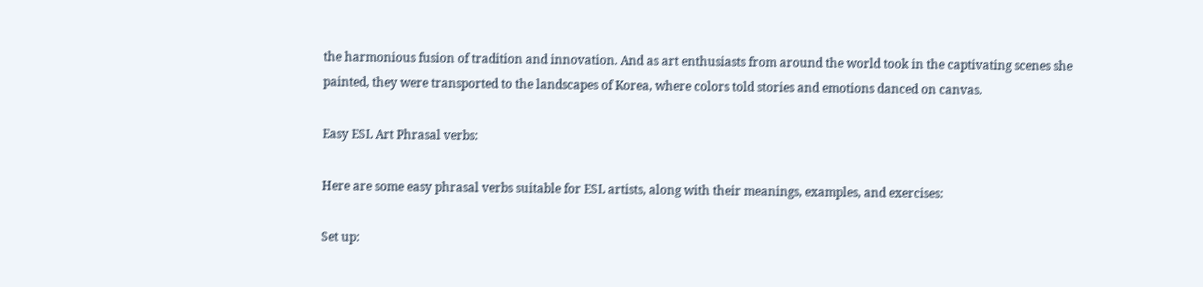the harmonious fusion of tradition and innovation. And as art enthusiasts from around the world took in the captivating scenes she painted, they were transported to the landscapes of Korea, where colors told stories and emotions danced on canvas.

Easy ESL Art Phrasal verbs:

Here are some easy phrasal verbs suitable for ESL artists, along with their meanings, examples, and exercises:

Set up: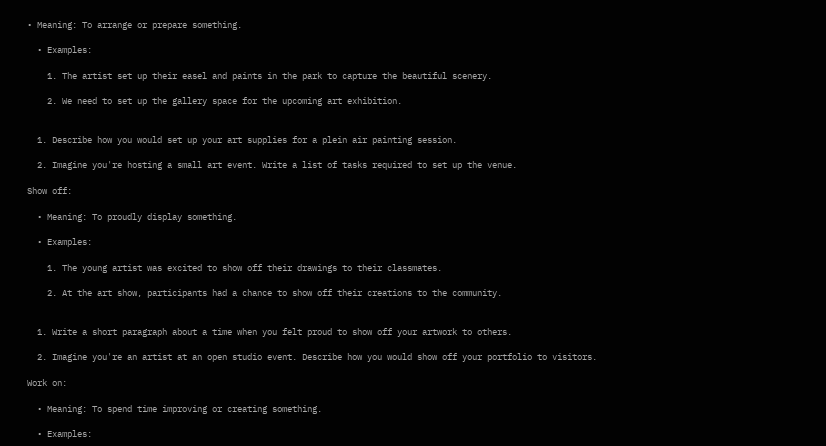• Meaning: To arrange or prepare something.

  • Examples:

    1. The artist set up their easel and paints in the park to capture the beautiful scenery.

    2. We need to set up the gallery space for the upcoming art exhibition.


  1. Describe how you would set up your art supplies for a plein air painting session.

  2. Imagine you're hosting a small art event. Write a list of tasks required to set up the venue.

Show off:

  • Meaning: To proudly display something.

  • Examples:

    1. The young artist was excited to show off their drawings to their classmates.

    2. At the art show, participants had a chance to show off their creations to the community.


  1. Write a short paragraph about a time when you felt proud to show off your artwork to others.

  2. Imagine you're an artist at an open studio event. Describe how you would show off your portfolio to visitors.

Work on:

  • Meaning: To spend time improving or creating something.

  • Examples: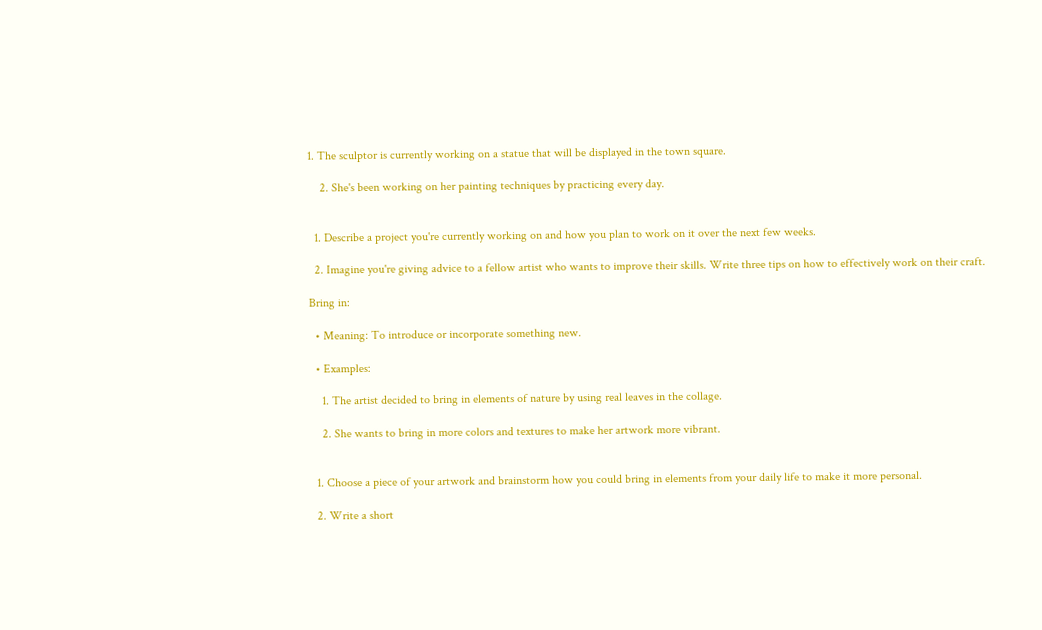1. The sculptor is currently working on a statue that will be displayed in the town square.

    2. She's been working on her painting techniques by practicing every day.


  1. Describe a project you're currently working on and how you plan to work on it over the next few weeks.

  2. Imagine you're giving advice to a fellow artist who wants to improve their skills. Write three tips on how to effectively work on their craft.

Bring in:

  • Meaning: To introduce or incorporate something new.

  • Examples:

    1. The artist decided to bring in elements of nature by using real leaves in the collage.

    2. She wants to bring in more colors and textures to make her artwork more vibrant.


  1. Choose a piece of your artwork and brainstorm how you could bring in elements from your daily life to make it more personal.

  2. Write a short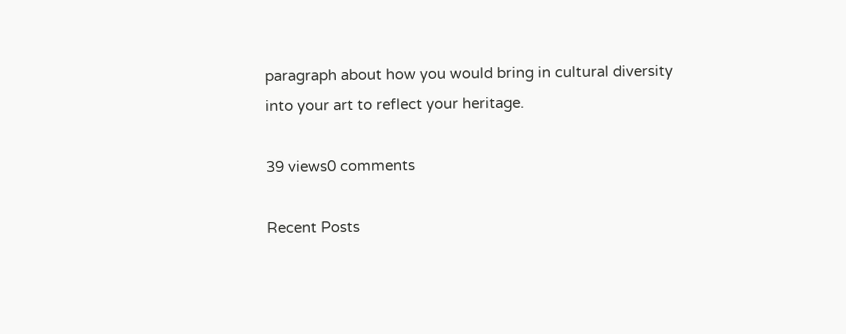paragraph about how you would bring in cultural diversity into your art to reflect your heritage.

39 views0 comments

Recent Posts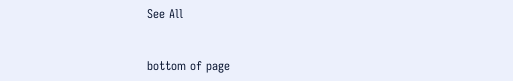See All


bottom of page